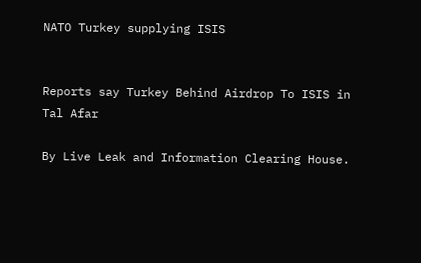NATO Turkey supplying ISIS


Reports say Turkey Behind Airdrop To ISIS in Tal Afar

By Live Leak and Information Clearing House.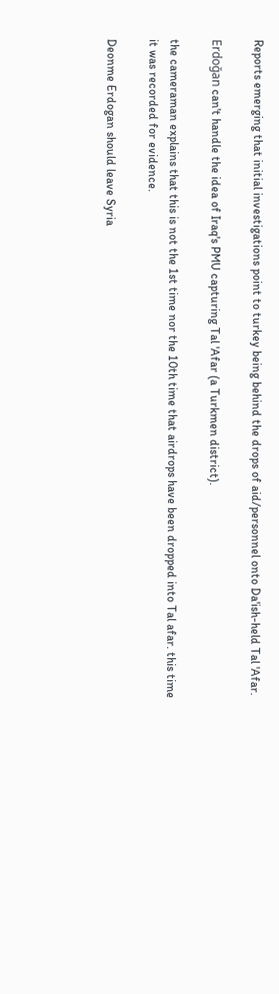Reports emerging that initial investigations point to turkey being behind the drops of aid/personnel onto Da'ish-held Tal 'Afar.

Erdoğan can't handle the idea of Iraq's PMU capturing Tal 'Afar (a Turkmen district).

the cameraman explains that this is not the 1st time nor the 10th time that airdrops have been dropped into Tal afar. this time it was recorded for evidence.

Deonme Erdogan should leave Syria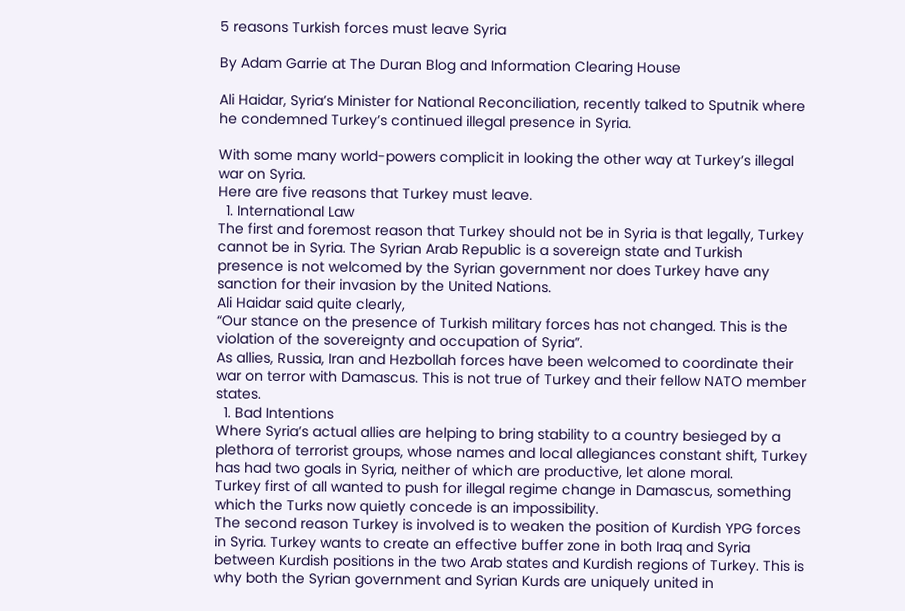5 reasons Turkish forces must leave Syria

By Adam Garrie at The Duran Blog and Information Clearing House

Ali Haidar, Syria’s Minister for National Reconciliation, recently talked to Sputnik where he condemned Turkey’s continued illegal presence in Syria.

With some many world-powers complicit in looking the other way at Turkey’s illegal war on Syria.
Here are five reasons that Turkey must leave.
  1. International Law
The first and foremost reason that Turkey should not be in Syria is that legally, Turkey cannot be in Syria. The Syrian Arab Republic is a sovereign state and Turkish presence is not welcomed by the Syrian government nor does Turkey have any sanction for their invasion by the United Nations.
Ali Haidar said quite clearly,
“Our stance on the presence of Turkish military forces has not changed. This is the violation of the sovereignty and occupation of Syria”.
As allies, Russia, Iran and Hezbollah forces have been welcomed to coordinate their war on terror with Damascus. This is not true of Turkey and their fellow NATO member states.
  1. Bad Intentions
Where Syria’s actual allies are helping to bring stability to a country besieged by a plethora of terrorist groups, whose names and local allegiances constant shift, Turkey has had two goals in Syria, neither of which are productive, let alone moral.
Turkey first of all wanted to push for illegal regime change in Damascus, something which the Turks now quietly concede is an impossibility.
The second reason Turkey is involved is to weaken the position of Kurdish YPG forces in Syria. Turkey wants to create an effective buffer zone in both Iraq and Syria between Kurdish positions in the two Arab states and Kurdish regions of Turkey. This is why both the Syrian government and Syrian Kurds are uniquely united in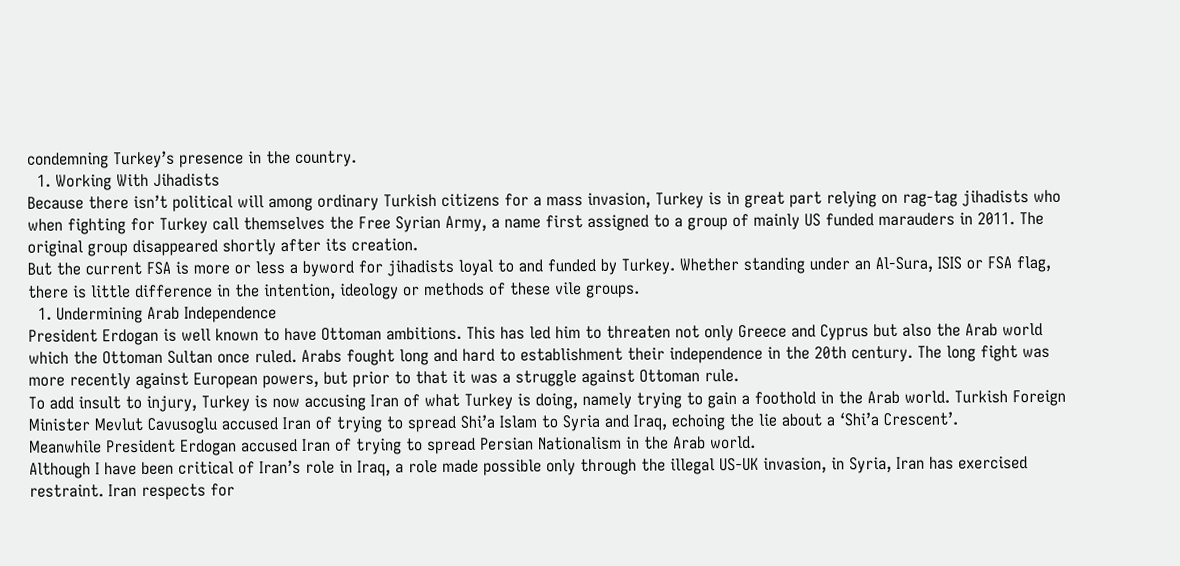condemning Turkey’s presence in the country.
  1. Working With Jihadists
Because there isn’t political will among ordinary Turkish citizens for a mass invasion, Turkey is in great part relying on rag-tag jihadists who when fighting for Turkey call themselves the Free Syrian Army, a name first assigned to a group of mainly US funded marauders in 2011. The original group disappeared shortly after its creation.
But the current FSA is more or less a byword for jihadists loyal to and funded by Turkey. Whether standing under an Al-Sura, ISIS or FSA flag, there is little difference in the intention, ideology or methods of these vile groups.
  1. Undermining Arab Independence
President Erdogan is well known to have Ottoman ambitions. This has led him to threaten not only Greece and Cyprus but also the Arab world which the Ottoman Sultan once ruled. Arabs fought long and hard to establishment their independence in the 20th century. The long fight was more recently against European powers, but prior to that it was a struggle against Ottoman rule.
To add insult to injury, Turkey is now accusing Iran of what Turkey is doing, namely trying to gain a foothold in the Arab world. Turkish Foreign Minister Mevlut Cavusoglu accused Iran of trying to spread Shi’a Islam to Syria and Iraq, echoing the lie about a ‘Shi’a Crescent’.
Meanwhile President Erdogan accused Iran of trying to spread Persian Nationalism in the Arab world.
Although I have been critical of Iran’s role in Iraq, a role made possible only through the illegal US-UK invasion, in Syria, Iran has exercised restraint. Iran respects for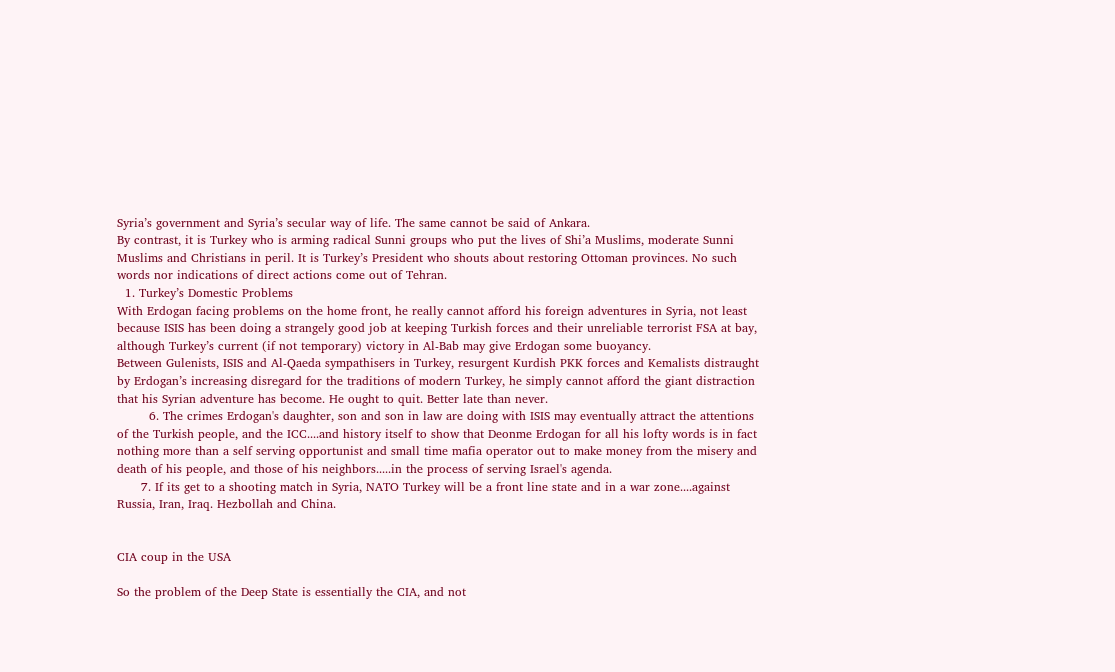Syria’s government and Syria’s secular way of life. The same cannot be said of Ankara.
By contrast, it is Turkey who is arming radical Sunni groups who put the lives of Shi’a Muslims, moderate Sunni Muslims and Christians in peril. It is Turkey’s President who shouts about restoring Ottoman provinces. No such words nor indications of direct actions come out of Tehran.
  1. Turkey’s Domestic Problems
With Erdogan facing problems on the home front, he really cannot afford his foreign adventures in Syria, not least because ISIS has been doing a strangely good job at keeping Turkish forces and their unreliable terrorist FSA at bay, although Turkey’s current (if not temporary) victory in Al-Bab may give Erdogan some buoyancy.
Between Gulenists, ISIS and Al-Qaeda sympathisers in Turkey, resurgent Kurdish PKK forces and Kemalists distraught by Erdogan’s increasing disregard for the traditions of modern Turkey, he simply cannot afford the giant distraction that his Syrian adventure has become. He ought to quit. Better late than never.
        6. The crimes Erdogan's daughter, son and son in law are doing with ISIS may eventually attract the attentions of the Turkish people, and the ICC....and history itself to show that Deonme Erdogan for all his lofty words is in fact nothing more than a self serving opportunist and small time mafia operator out to make money from the misery and death of his people, and those of his neighbors.....in the process of serving Israel's agenda.
      7. If its get to a shooting match in Syria, NATO Turkey will be a front line state and in a war zone....against Russia, Iran, Iraq. Hezbollah and China.


CIA coup in the USA

So the problem of the Deep State is essentially the CIA, and not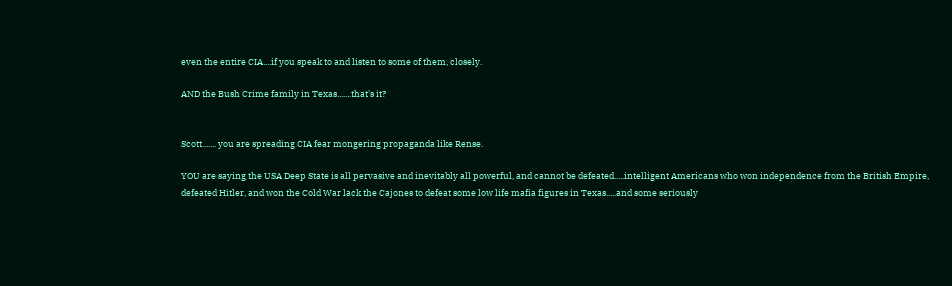even the entire CIA....if you speak to and listen to some of them, closely.

AND the Bush Crime family in Texas.......that's it?


Scott....... you are spreading CIA fear mongering propaganda like Rense.

YOU are saying the USA Deep State is all pervasive and inevitably all powerful, and cannot be defeated.....intelligent Americans who won independence from the British Empire, defeated Hitler, and won the Cold War lack the Cajones to defeat some low life mafia figures in Texas.....and some seriously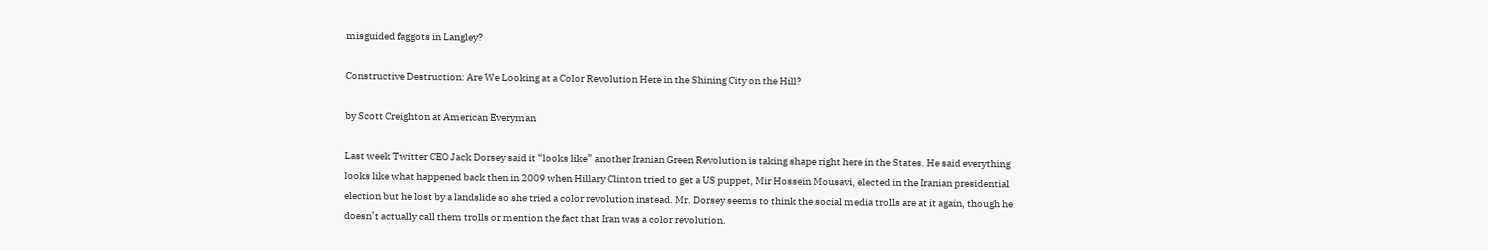misguided faggots in Langley?

Constructive Destruction: Are We Looking at a Color Revolution Here in the Shining City on the Hill?

by Scott Creighton at American Everyman

Last week Twitter CEO Jack Dorsey said it “looks like” another Iranian Green Revolution is taking shape right here in the States. He said everything looks like what happened back then in 2009 when Hillary Clinton tried to get a US puppet, Mir Hossein Mousavi, elected in the Iranian presidential election but he lost by a landslide so she tried a color revolution instead. Mr. Dorsey seems to think the social media trolls are at it again, though he doesn’t actually call them trolls or mention the fact that Iran was a color revolution.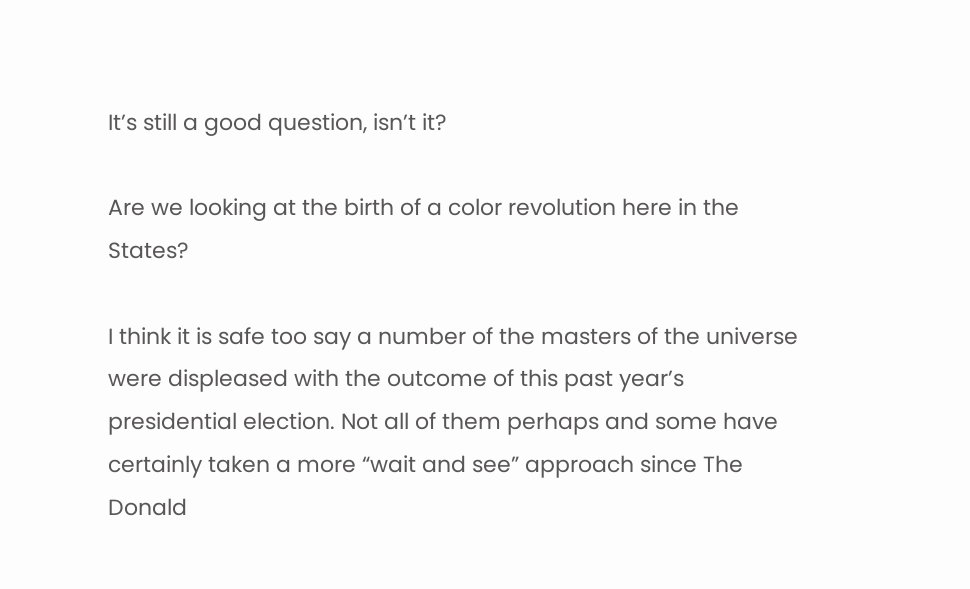It’s still a good question, isn’t it?

Are we looking at the birth of a color revolution here in the States?

I think it is safe too say a number of the masters of the universe were displeased with the outcome of this past year’s presidential election. Not all of them perhaps and some have certainly taken a more “wait and see” approach since The Donald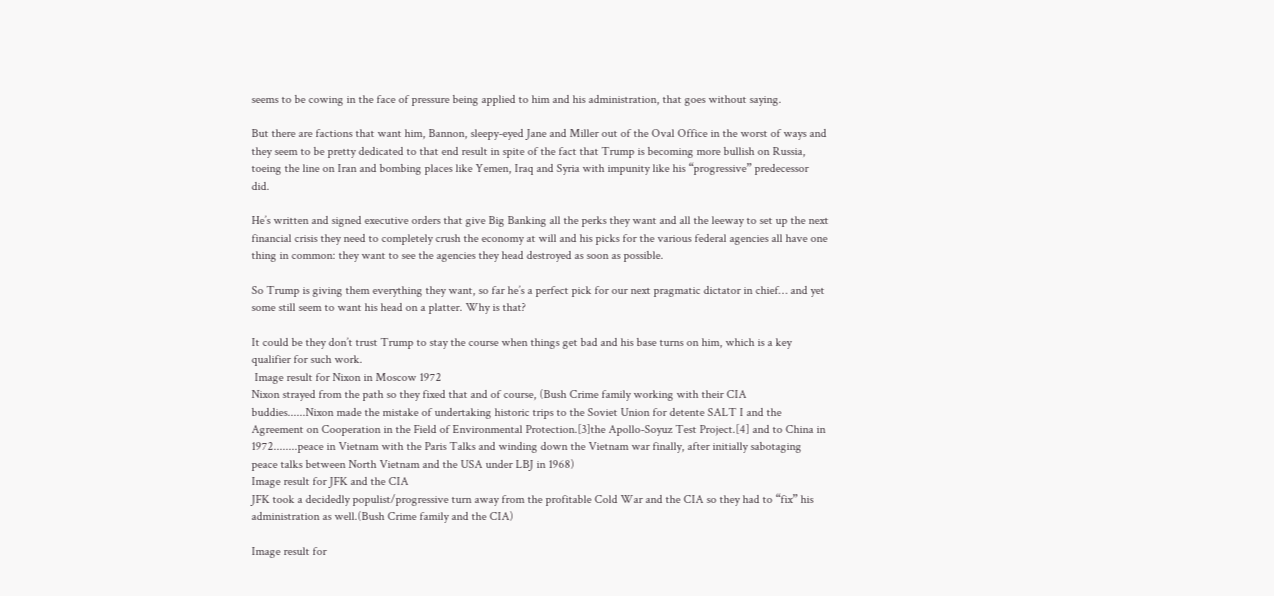seems to be cowing in the face of pressure being applied to him and his administration, that goes without saying.

But there are factions that want him, Bannon, sleepy-eyed Jane and Miller out of the Oval Office in the worst of ways and they seem to be pretty dedicated to that end result in spite of the fact that Trump is becoming more bullish on Russia, toeing the line on Iran and bombing places like Yemen, Iraq and Syria with impunity like his “progressive” predecessor did.

He’s written and signed executive orders that give Big Banking all the perks they want and all the leeway to set up the next financial crisis they need to completely crush the economy at will and his picks for the various federal agencies all have one thing in common: they want to see the agencies they head destroyed as soon as possible.

So Trump is giving them everything they want, so far he’s a perfect pick for our next pragmatic dictator in chief… and yet some still seem to want his head on a platter. Why is that?

It could be they don’t trust Trump to stay the course when things get bad and his base turns on him, which is a key qualifier for such work.
 Image result for Nixon in Moscow 1972
Nixon strayed from the path so they fixed that and of course, (Bush Crime family working with their CIA buddies......Nixon made the mistake of undertaking historic trips to the Soviet Union for detente SALT I and the Agreement on Cooperation in the Field of Environmental Protection.[3]the Apollo-Soyuz Test Project.[4] and to China in 1972........peace in Vietnam with the Paris Talks and winding down the Vietnam war finally, after initially sabotaging peace talks between North Vietnam and the USA under LBJ in 1968)
Image result for JFK and the CIA
JFK took a decidedly populist/progressive turn away from the profitable Cold War and the CIA so they had to “fix” his administration as well.(Bush Crime family and the CIA)

Image result for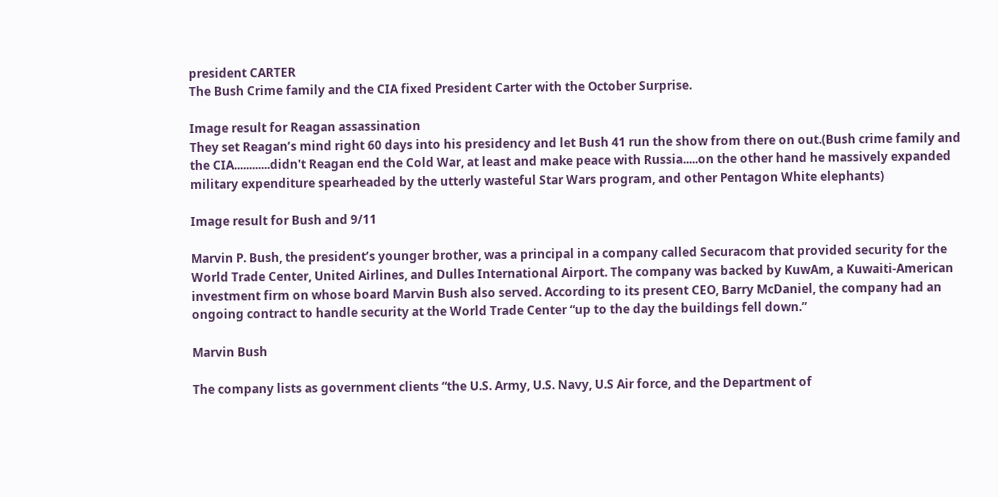president CARTER
The Bush Crime family and the CIA fixed President Carter with the October Surprise.

Image result for Reagan assassination
They set Reagan’s mind right 60 days into his presidency and let Bush 41 run the show from there on out.(Bush crime family and the CIA............didn't Reagan end the Cold War, at least and make peace with Russia.....on the other hand he massively expanded military expenditure spearheaded by the utterly wasteful Star Wars program, and other Pentagon White elephants)

Image result for Bush and 9/11

Marvin P. Bush, the president’s younger brother, was a principal in a company called Securacom that provided security for the World Trade Center, United Airlines, and Dulles International Airport. The company was backed by KuwAm, a Kuwaiti-American investment firm on whose board Marvin Bush also served. According to its present CEO, Barry McDaniel, the company had an ongoing contract to handle security at the World Trade Center “up to the day the buildings fell down.”

Marvin Bush

The company lists as government clients “the U.S. Army, U.S. Navy, U.S Air force, and the Department of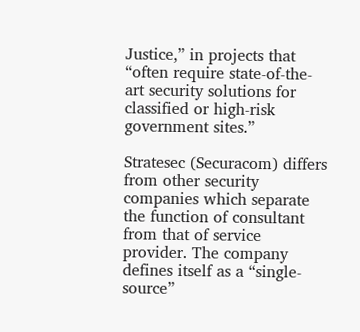Justice,” in projects that “often require state-of-the-art security solutions for classified or high-risk government sites.”

Stratesec (Securacom) differs from other security companies which separate the function of consultant from that of service provider. The company defines itself as a “single-source”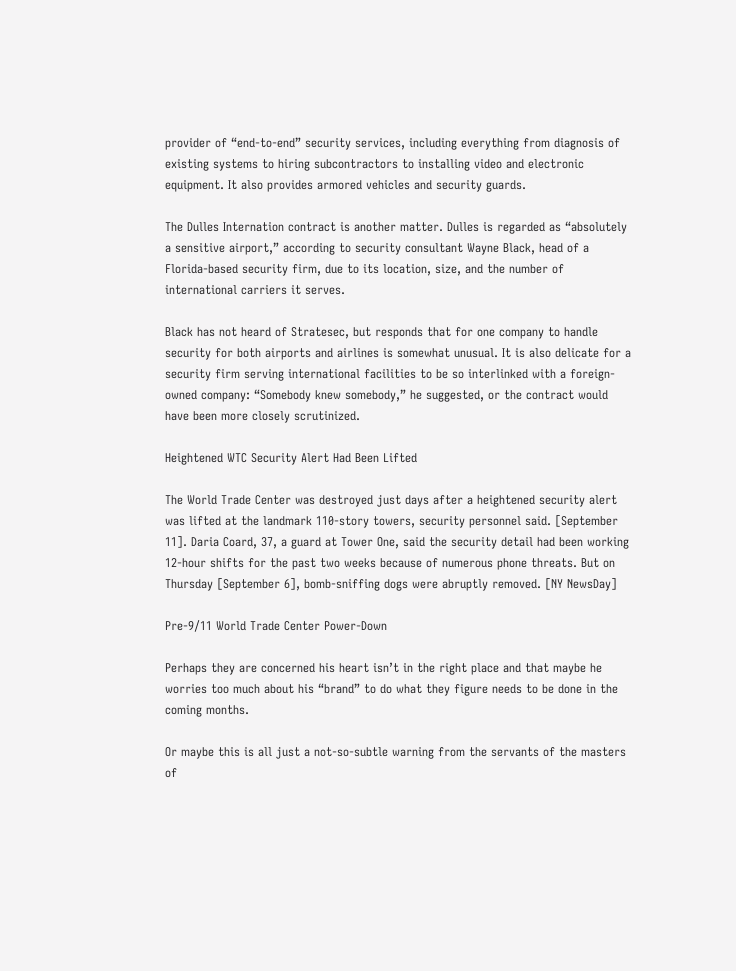provider of “end-to-end” security services, including everything from diagnosis of existing systems to hiring subcontractors to installing video and electronic equipment. It also provides armored vehicles and security guards.

The Dulles Internation contract is another matter. Dulles is regarded as “absolutely a sensitive airport,” according to security consultant Wayne Black, head of a Florida-based security firm, due to its location, size, and the number of international carriers it serves.

Black has not heard of Stratesec, but responds that for one company to handle security for both airports and airlines is somewhat unusual. It is also delicate for a security firm serving international facilities to be so interlinked with a foreign-owned company: “Somebody knew somebody,” he suggested, or the contract would have been more closely scrutinized.

Heightened WTC Security Alert Had Been Lifted

The World Trade Center was destroyed just days after a heightened security alert was lifted at the landmark 110-story towers, security personnel said. [September 11]. Daria Coard, 37, a guard at Tower One, said the security detail had been working 12-hour shifts for the past two weeks because of numerous phone threats. But on Thursday [September 6], bomb-sniffing dogs were abruptly removed. [NY NewsDay]

Pre-9/11 World Trade Center Power-Down

Perhaps they are concerned his heart isn’t in the right place and that maybe he worries too much about his “brand” to do what they figure needs to be done in the coming months.

Or maybe this is all just a not-so-subtle warning from the servants of the masters of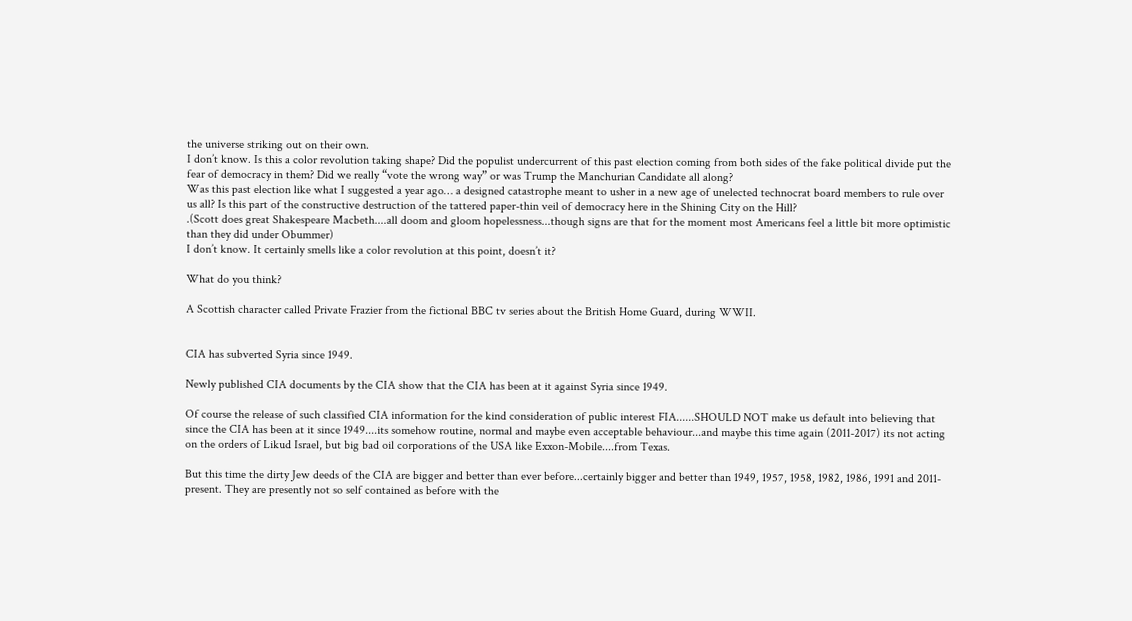the universe striking out on their own.
I don’t know. Is this a color revolution taking shape? Did the populist undercurrent of this past election coming from both sides of the fake political divide put the fear of democracy in them? Did we really “vote the wrong way” or was Trump the Manchurian Candidate all along?
Was this past election like what I suggested a year ago… a designed catastrophe meant to usher in a new age of unelected technocrat board members to rule over us all? Is this part of the constructive destruction of the tattered paper-thin veil of democracy here in the Shining City on the Hill?
.(Scott does great Shakespeare Macbeth....all doom and gloom hopelessness...though signs are that for the moment most Americans feel a little bit more optimistic than they did under Obummer)
I don’t know. It certainly smells like a color revolution at this point, doesn’t it?

What do you think?

A Scottish character called Private Frazier from the fictional BBC tv series about the British Home Guard, during WWII.


CIA has subverted Syria since 1949.

Newly published CIA documents by the CIA show that the CIA has been at it against Syria since 1949.

Of course the release of such classified CIA information for the kind consideration of public interest FIA......SHOULD NOT make us default into believing that since the CIA has been at it since 1949....its somehow routine, normal and maybe even acceptable behaviour...and maybe this time again (2011-2017) its not acting on the orders of Likud Israel, but big bad oil corporations of the USA like Exxon-Mobile....from Texas.

But this time the dirty Jew deeds of the CIA are bigger and better than ever before...certainly bigger and better than 1949, 1957, 1958, 1982, 1986, 1991 and 2011-present. They are presently not so self contained as before with the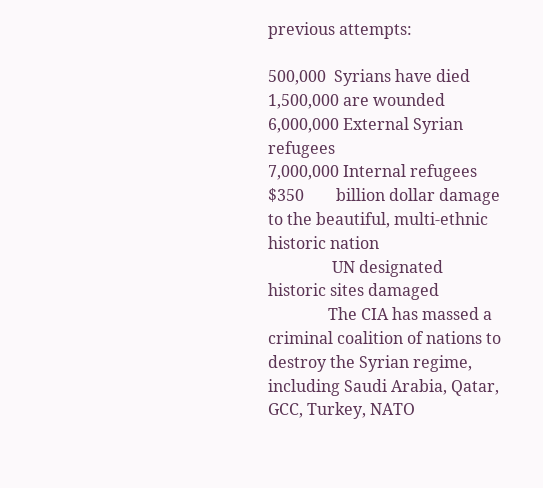previous attempts:

500,000  Syrians have died
1,500,000 are wounded
6,000,000 External Syrian refugees
7,000,000 Internal refugees
$350        billion dollar damage to the beautiful, multi-ethnic historic nation
                UN designated historic sites damaged
               The CIA has massed a criminal coalition of nations to destroy the Syrian regime, including Saudi Arabia, Qatar, GCC, Turkey, NATO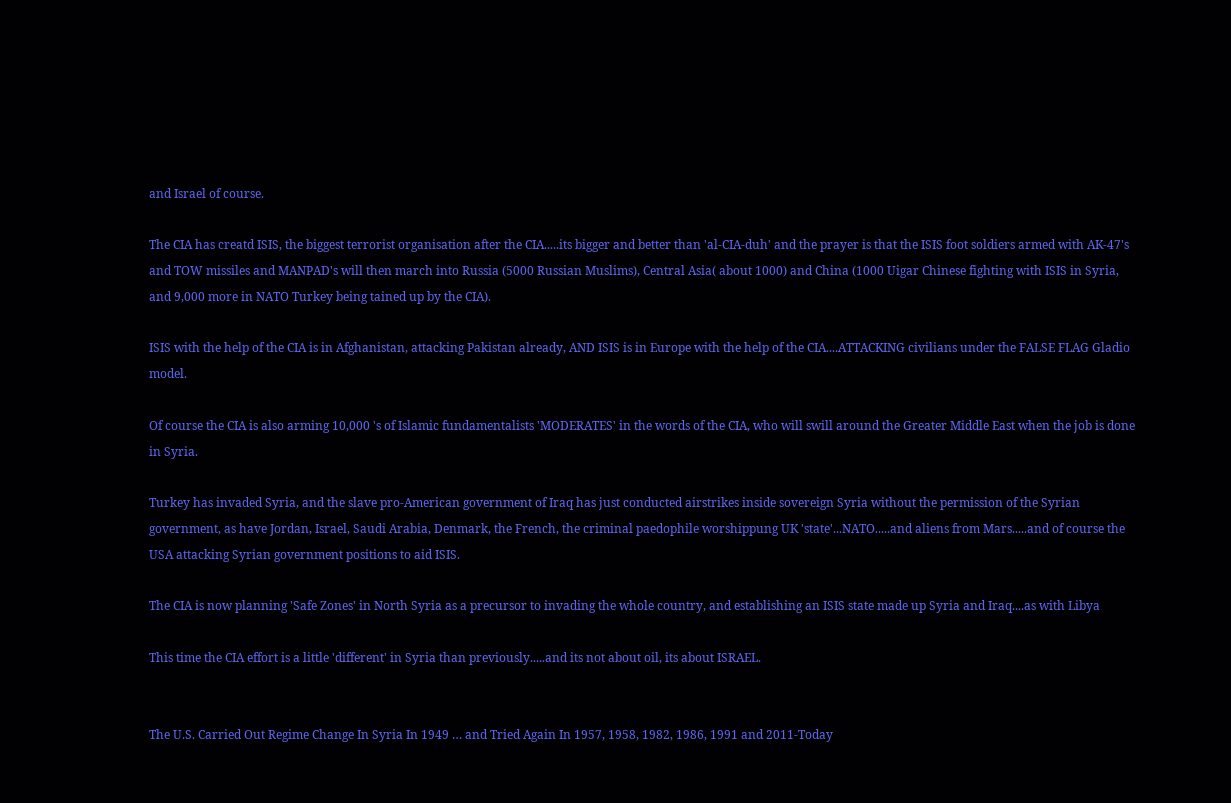and Israel of course.

The CIA has creatd ISIS, the biggest terrorist organisation after the CIA.....its bigger and better than 'al-CIA-duh' and the prayer is that the ISIS foot soldiers armed with AK-47's and TOW missiles and MANPAD's will then march into Russia (5000 Russian Muslims), Central Asia( about 1000) and China (1000 Uigar Chinese fighting with ISIS in Syria, and 9,000 more in NATO Turkey being tained up by the CIA).

ISIS with the help of the CIA is in Afghanistan, attacking Pakistan already, AND ISIS is in Europe with the help of the CIA....ATTACKING civilians under the FALSE FLAG Gladio model.

Of course the CIA is also arming 10,000 's of Islamic fundamentalists 'MODERATES' in the words of the CIA, who will swill around the Greater Middle East when the job is done in Syria.

Turkey has invaded Syria, and the slave pro-American government of Iraq has just conducted airstrikes inside sovereign Syria without the permission of the Syrian government, as have Jordan, Israel, Saudi Arabia, Denmark, the French, the criminal paedophile worshippung UK 'state'...NATO.....and aliens from Mars.....and of course the USA attacking Syrian government positions to aid ISIS.

The CIA is now planning 'Safe Zones' in North Syria as a precursor to invading the whole country, and establishing an ISIS state made up Syria and Iraq....as with Libya

This time the CIA effort is a little 'different' in Syria than previously.....and its not about oil, its about ISRAEL.


The U.S. Carried Out Regime Change In Syria In 1949 … and Tried Again In 1957, 1958, 1982, 1986, 1991 and 2011-Today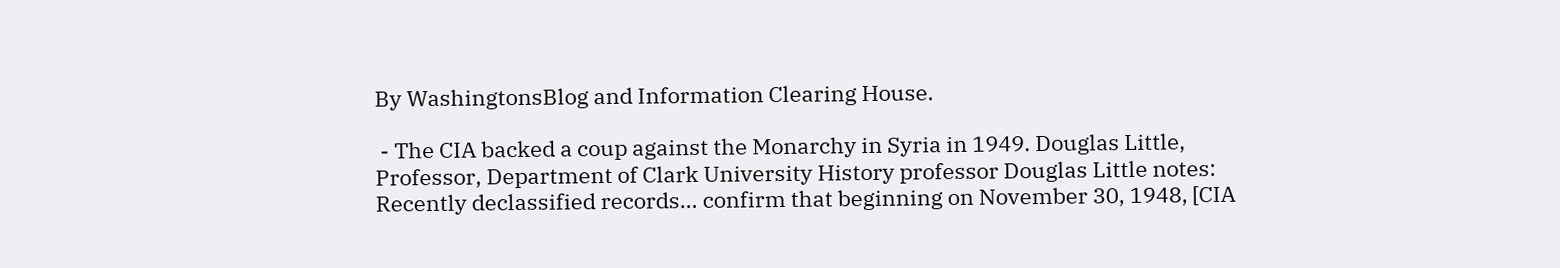By WashingtonsBlog and Information Clearing House.

 - The CIA backed a coup against the Monarchy in Syria in 1949. Douglas Little, Professor, Department of Clark University History professor Douglas Little notes:
Recently declassified records… confirm that beginning on November 30, 1948, [CIA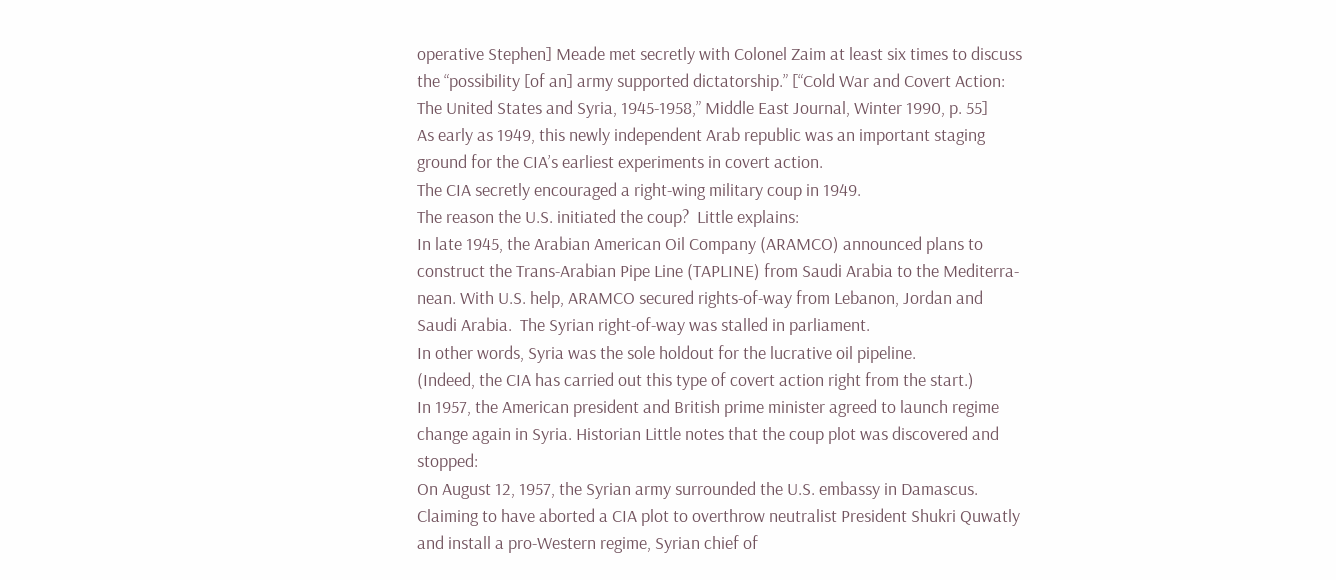operative Stephen] Meade met secretly with Colonel Zaim at least six times to discuss the “possibility [of an] army supported dictatorship.” [“Cold War and Covert Action: The United States and Syria, 1945-1958,” Middle East Journal, Winter 1990, p. 55]
As early as 1949, this newly independent Arab republic was an important staging ground for the CIA’s earliest experiments in covert action.
The CIA secretly encouraged a right-wing military coup in 1949.
The reason the U.S. initiated the coup?  Little explains:
In late 1945, the Arabian American Oil Company (ARAMCO) announced plans to construct the Trans-Arabian Pipe Line (TAPLINE) from Saudi Arabia to the Mediterra- nean. With U.S. help, ARAMCO secured rights-of-way from Lebanon, Jordan and Saudi Arabia.  The Syrian right-of-way was stalled in parliament.
In other words, Syria was the sole holdout for the lucrative oil pipeline.
(Indeed, the CIA has carried out this type of covert action right from the start.)
In 1957, the American president and British prime minister agreed to launch regime change again in Syria. Historian Little notes that the coup plot was discovered and stopped:
On August 12, 1957, the Syrian army surrounded the U.S. embassy in Damascus. Claiming to have aborted a CIA plot to overthrow neutralist President Shukri Quwatly and install a pro-Western regime, Syrian chief of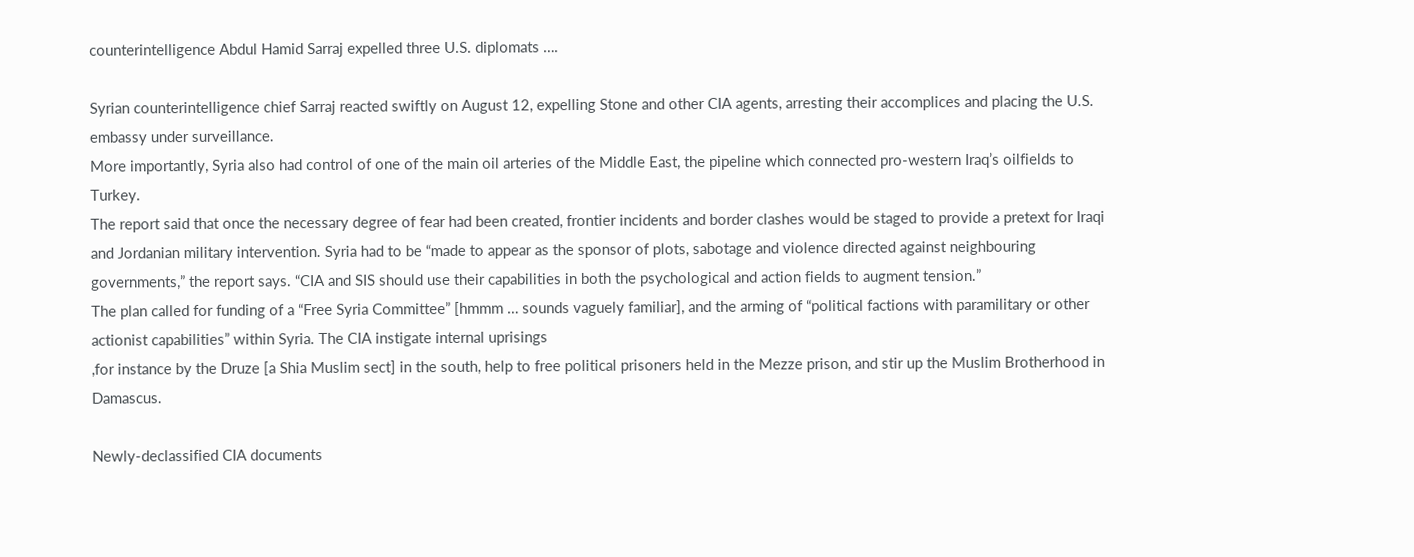counterintelligence Abdul Hamid Sarraj expelled three U.S. diplomats ….

Syrian counterintelligence chief Sarraj reacted swiftly on August 12, expelling Stone and other CIA agents, arresting their accomplices and placing the U.S. embassy under surveillance.
More importantly, Syria also had control of one of the main oil arteries of the Middle East, the pipeline which connected pro-western Iraq’s oilfields to Turkey.
The report said that once the necessary degree of fear had been created, frontier incidents and border clashes would be staged to provide a pretext for Iraqi and Jordanian military intervention. Syria had to be “made to appear as the sponsor of plots, sabotage and violence directed against neighbouring governments,” the report says. “CIA and SIS should use their capabilities in both the psychological and action fields to augment tension.”
The plan called for funding of a “Free Syria Committee” [hmmm … sounds vaguely familiar], and the arming of “political factions with paramilitary or other actionist capabilities” within Syria. The CIA instigate internal uprisings
,for instance by the Druze [a Shia Muslim sect] in the south, help to free political prisoners held in the Mezze prison, and stir up the Muslim Brotherhood in Damascus.

Newly-declassified CIA documents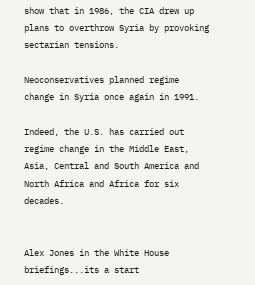show that in 1986, the CIA drew up plans to overthrow Syria by provoking sectarian tensions.

Neoconservatives planned regime change in Syria once again in 1991.

Indeed, the U.S. has carried out regime change in the Middle East, Asia, Central and South America and North Africa and Africa for six decades.


Alex Jones in the White House briefings...its a start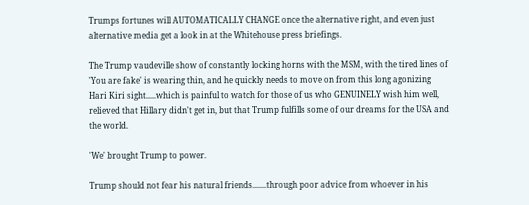Trumps fortunes will AUTOMATICALLY CHANGE once the alternative right, and even just alternative media get a look in at the Whitehouse press briefings.

The Trump vaudeville show of constantly locking horns with the MSM, with the tired lines of 'You are fake' is wearing thin, and he quickly needs to move on from this long agonizing Hari Kiri sight.....which is painful to watch for those of us who GENUINELY wish him well, relieved that Hillary didn't get in, but that Trump fulfills some of our dreams for the USA and the world.

'We' brought Trump to power.

Trump should not fear his natural friends.......through poor advice from whoever in his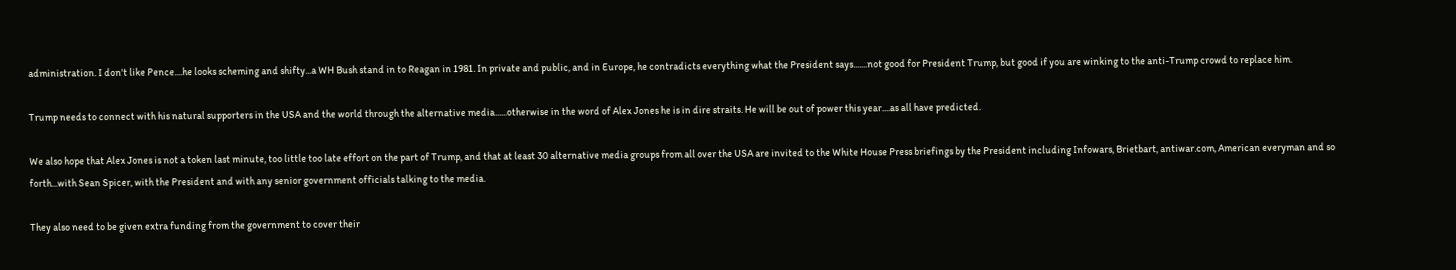administration. I don't like Pence....he looks scheming and shifty...a WH Bush stand in to Reagan in 1981. In private and public, and in Europe, he contradicts everything what the President says.......not good for President Trump, but good if you are winking to the anti-Trump crowd to replace him.

Trump needs to connect with his natural supporters in the USA and the world through the alternative media......otherwise in the word of Alex Jones he is in dire straits. He will be out of power this year....as all have predicted.

We also hope that Alex Jones is not a token last minute, too little too late effort on the part of Trump, and that at least 30 alternative media groups from all over the USA are invited to the White House Press briefings by the President including Infowars, Brietbart, antiwar.com, American everyman and so forth...with Sean Spicer, with the President and with any senior government officials talking to the media.

They also need to be given extra funding from the government to cover their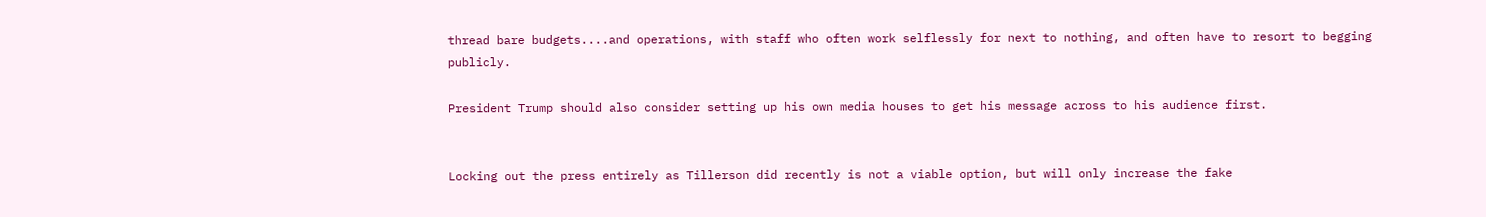thread bare budgets....and operations, with staff who often work selflessly for next to nothing, and often have to resort to begging publicly.

President Trump should also consider setting up his own media houses to get his message across to his audience first.


Locking out the press entirely as Tillerson did recently is not a viable option, but will only increase the fake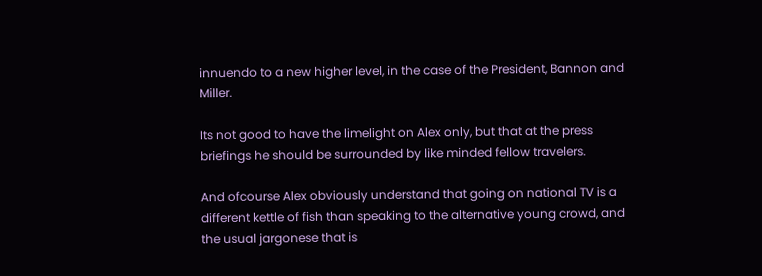innuendo to a new higher level, in the case of the President, Bannon and Miller.

Its not good to have the limelight on Alex only, but that at the press briefings he should be surrounded by like minded fellow travelers.

And ofcourse Alex obviously understand that going on national TV is a different kettle of fish than speaking to the alternative young crowd, and the usual jargonese that is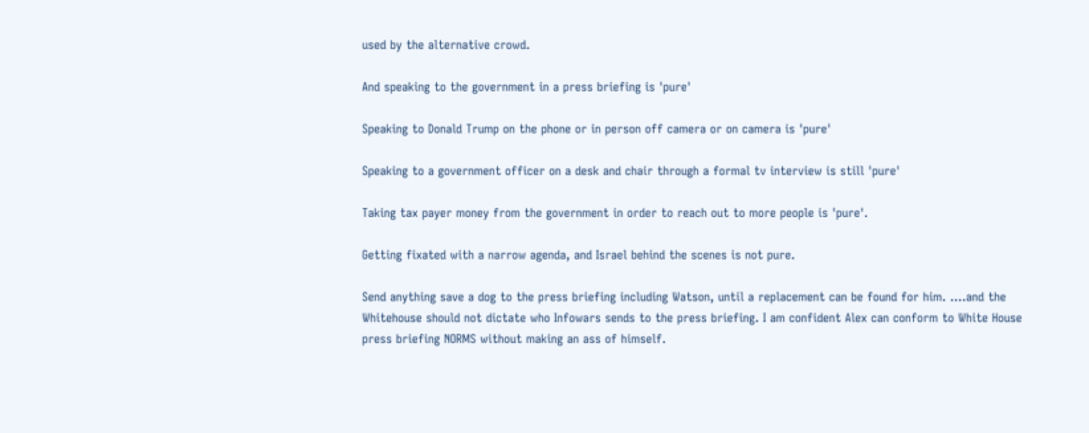used by the alternative crowd.

And speaking to the government in a press briefing is 'pure'

Speaking to Donald Trump on the phone or in person off camera or on camera is 'pure'

Speaking to a government officer on a desk and chair through a formal tv interview is still 'pure'

Taking tax payer money from the government in order to reach out to more people is 'pure'.

Getting fixated with a narrow agenda, and Israel behind the scenes is not pure.

Send anything save a dog to the press briefing including Watson, until a replacement can be found for him. ....and the Whitehouse should not dictate who Infowars sends to the press briefing. I am confident Alex can conform to White House press briefing NORMS without making an ass of himself.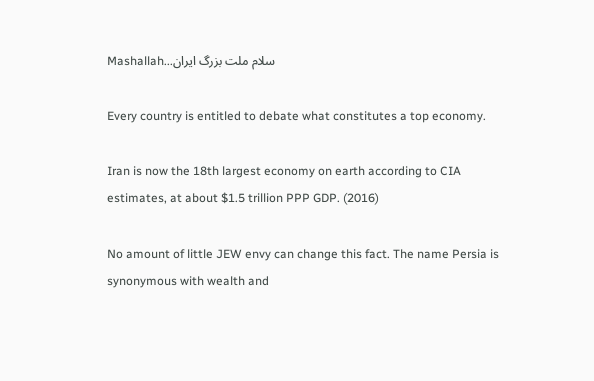Mashallah...سلام ملت بزرگ ایران

Every country is entitled to debate what constitutes a top economy.

Iran is now the 18th largest economy on earth according to CIA estimates, at about $1.5 trillion PPP GDP. (2016)

No amount of little JEW envy can change this fact. The name Persia is synonymous with wealth and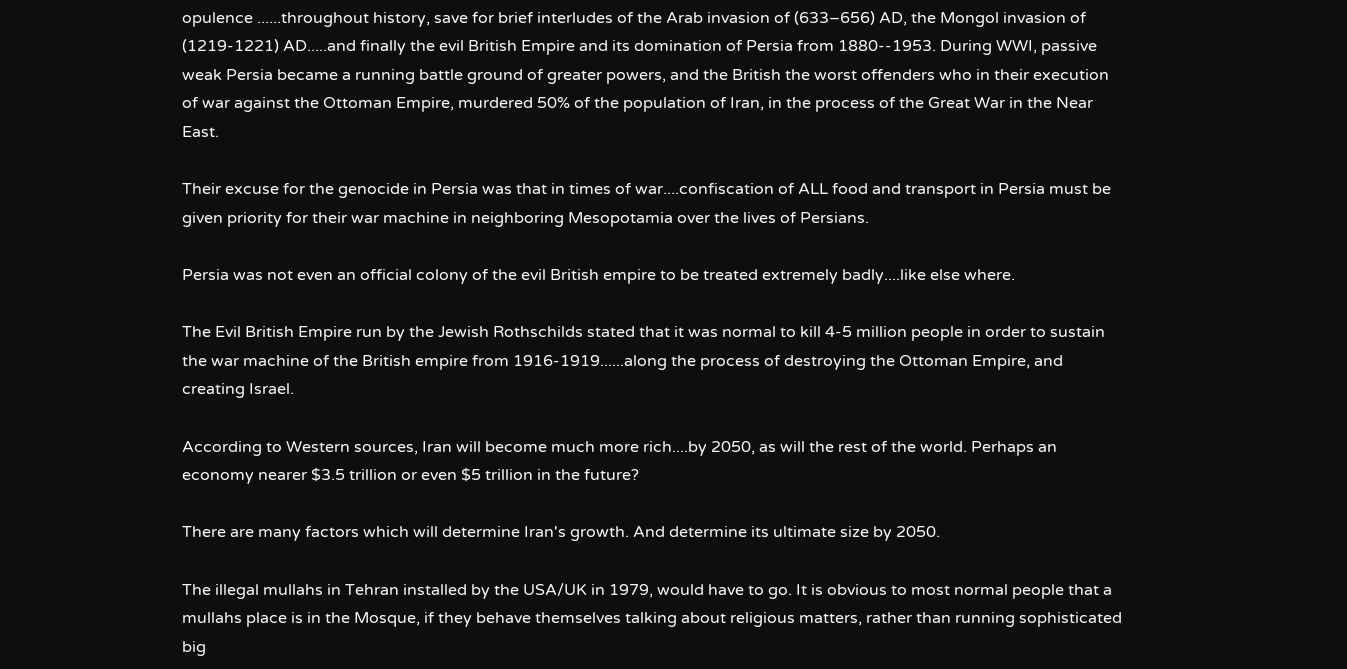opulence ......throughout history, save for brief interludes of the Arab invasion of (633–656) AD, the Mongol invasion of (1219-1221) AD.....and finally the evil British Empire and its domination of Persia from 1880--1953. During WWI, passive weak Persia became a running battle ground of greater powers, and the British the worst offenders who in their execution of war against the Ottoman Empire, murdered 50% of the population of Iran, in the process of the Great War in the Near East.

Their excuse for the genocide in Persia was that in times of war....confiscation of ALL food and transport in Persia must be given priority for their war machine in neighboring Mesopotamia over the lives of Persians.

Persia was not even an official colony of the evil British empire to be treated extremely badly....like else where.

The Evil British Empire run by the Jewish Rothschilds stated that it was normal to kill 4-5 million people in order to sustain the war machine of the British empire from 1916-1919......along the process of destroying the Ottoman Empire, and creating Israel.

According to Western sources, Iran will become much more rich....by 2050, as will the rest of the world. Perhaps an economy nearer $3.5 trillion or even $5 trillion in the future?

There are many factors which will determine Iran's growth. And determine its ultimate size by 2050.

The illegal mullahs in Tehran installed by the USA/UK in 1979, would have to go. It is obvious to most normal people that a mullahs place is in the Mosque, if they behave themselves talking about religious matters, rather than running sophisticated big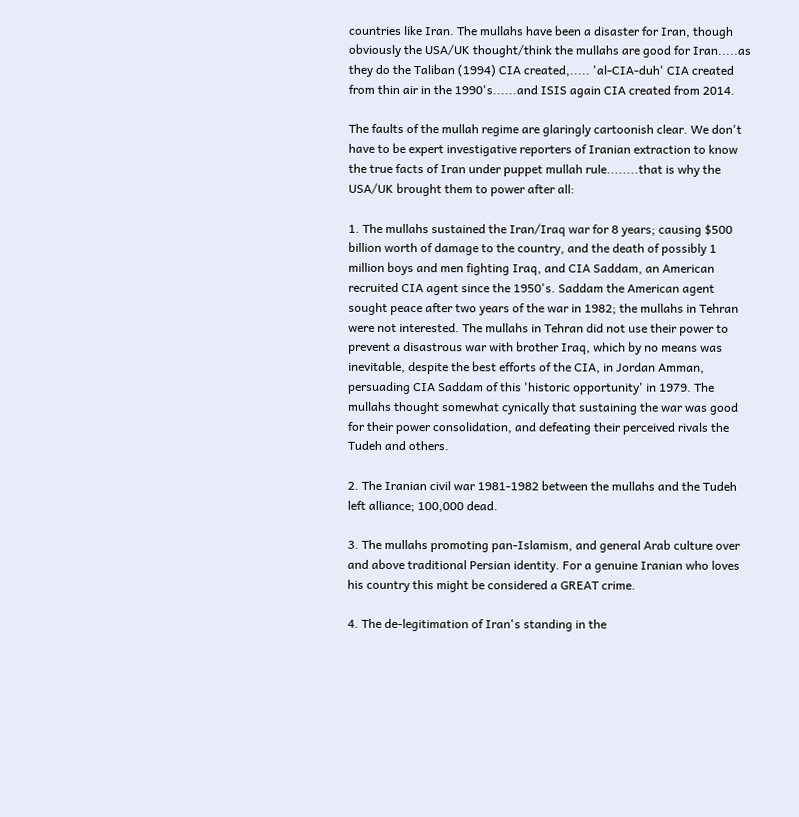countries like Iran. The mullahs have been a disaster for Iran, though obviously the USA/UK thought/think the mullahs are good for Iran.....as they do the Taliban (1994) CIA created,..... 'al-CIA-duh' CIA created from thin air in the 1990's......and ISIS again CIA created from 2014.

The faults of the mullah regime are glaringly cartoonish clear. We don't have to be expert investigative reporters of Iranian extraction to know the true facts of Iran under puppet mullah rule........that is why the USA/UK brought them to power after all:

1. The mullahs sustained the Iran/Iraq war for 8 years; causing $500 billion worth of damage to the country, and the death of possibly 1 million boys and men fighting Iraq, and CIA Saddam, an American recruited CIA agent since the 1950's. Saddam the American agent sought peace after two years of the war in 1982; the mullahs in Tehran were not interested. The mullahs in Tehran did not use their power to prevent a disastrous war with brother Iraq, which by no means was inevitable, despite the best efforts of the CIA, in Jordan Amman, persuading CIA Saddam of this 'historic opportunity' in 1979. The mullahs thought somewhat cynically that sustaining the war was good for their power consolidation, and defeating their perceived rivals the Tudeh and others.

2. The Iranian civil war 1981-1982 between the mullahs and the Tudeh left alliance; 100,000 dead.

3. The mullahs promoting pan-Islamism, and general Arab culture over and above traditional Persian identity. For a genuine Iranian who loves his country this might be considered a GREAT crime.

4. The de-legitimation of Iran's standing in the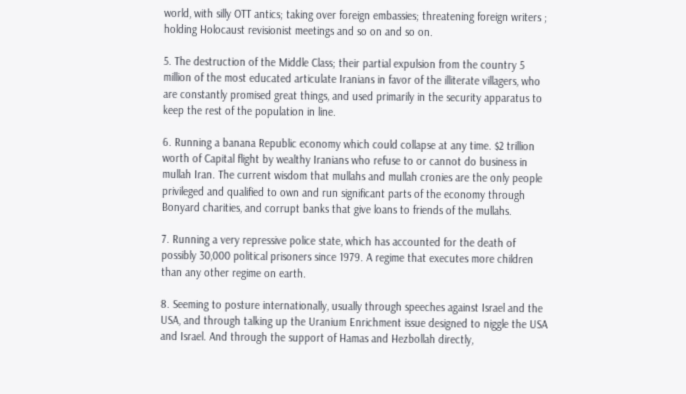world, with silly OTT antics; taking over foreign embassies; threatening foreign writers ; holding Holocaust revisionist meetings and so on and so on.

5. The destruction of the Middle Class; their partial expulsion from the country 5 million of the most educated articulate Iranians in favor of the illiterate villagers, who are constantly promised great things, and used primarily in the security apparatus to keep the rest of the population in line.

6. Running a banana Republic economy which could collapse at any time. $2 trillion worth of Capital flight by wealthy Iranians who refuse to or cannot do business in mullah Iran. The current wisdom that mullahs and mullah cronies are the only people privileged and qualified to own and run significant parts of the economy through Bonyard charities, and corrupt banks that give loans to friends of the mullahs.

7. Running a very repressive police state, which has accounted for the death of possibly 30,000 political prisoners since 1979. A regime that executes more children than any other regime on earth.

8. Seeming to posture internationally, usually through speeches against Israel and the USA, and through talking up the Uranium Enrichment issue designed to niggle the USA and Israel. And through the support of Hamas and Hezbollah directly,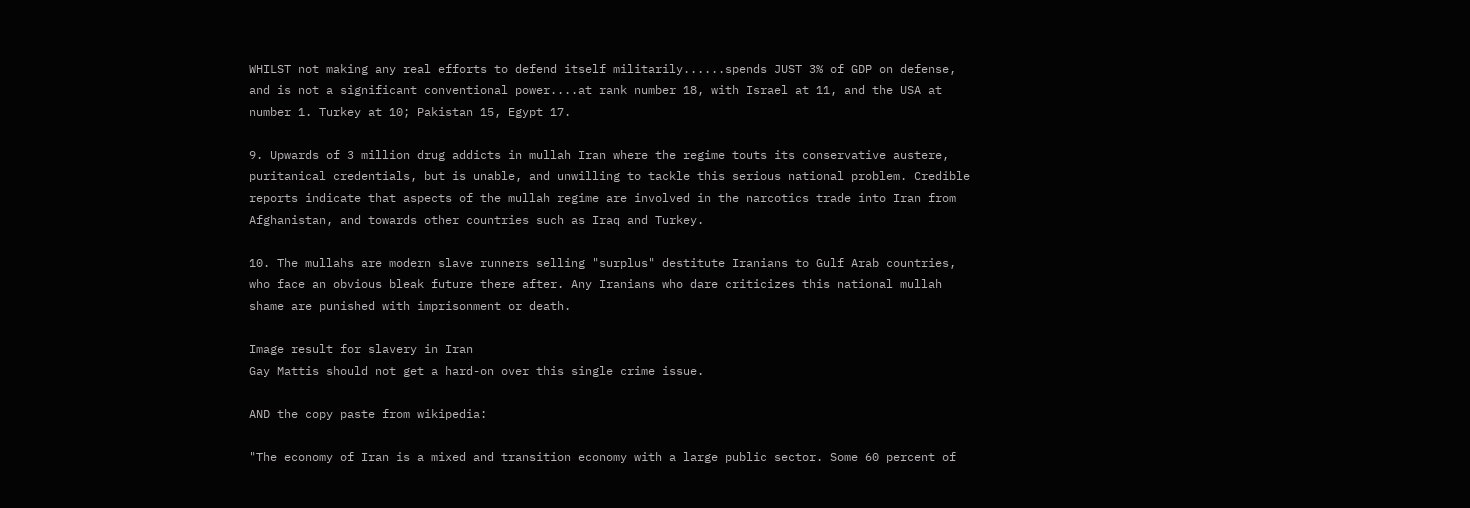WHILST not making any real efforts to defend itself militarily......spends JUST 3% of GDP on defense, and is not a significant conventional power....at rank number 18, with Israel at 11, and the USA at number 1. Turkey at 10; Pakistan 15, Egypt 17.

9. Upwards of 3 million drug addicts in mullah Iran where the regime touts its conservative austere, puritanical credentials, but is unable, and unwilling to tackle this serious national problem. Credible reports indicate that aspects of the mullah regime are involved in the narcotics trade into Iran from Afghanistan, and towards other countries such as Iraq and Turkey.

10. The mullahs are modern slave runners selling "surplus" destitute Iranians to Gulf Arab countries, who face an obvious bleak future there after. Any Iranians who dare criticizes this national mullah shame are punished with imprisonment or death.

Image result for slavery in Iran
Gay Mattis should not get a hard-on over this single crime issue.

AND the copy paste from wikipedia:

"The economy of Iran is a mixed and transition economy with a large public sector. Some 60 percent of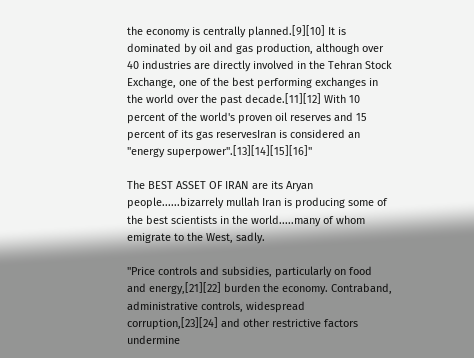the economy is centrally planned.[9][10] It is dominated by oil and gas production, although over 40 industries are directly involved in the Tehran Stock Exchange, one of the best performing exchanges in the world over the past decade.[11][12] With 10 percent of the world's proven oil reserves and 15 percent of its gas reservesIran is considered an "energy superpower".[13][14][15][16]"

The BEST ASSET OF IRAN are its Aryan people......bizarrely mullah Iran is producing some of the best scientists in the world.....many of whom emigrate to the West, sadly.

"Price controls and subsidies, particularly on food and energy,[21][22] burden the economy. Contraband, administrative controls, widespread corruption,[23][24] and other restrictive factors undermine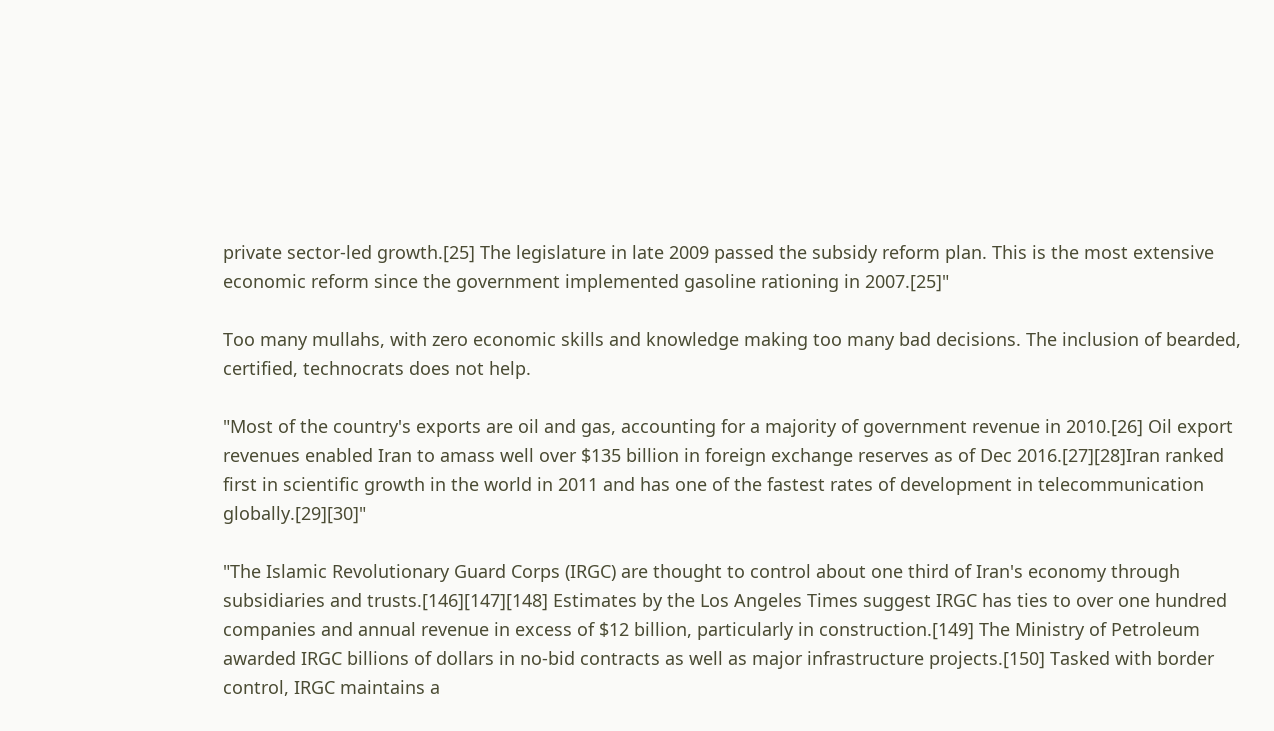private sector-led growth.[25] The legislature in late 2009 passed the subsidy reform plan. This is the most extensive economic reform since the government implemented gasoline rationing in 2007.[25]"

Too many mullahs, with zero economic skills and knowledge making too many bad decisions. The inclusion of bearded, certified, technocrats does not help.

"Most of the country's exports are oil and gas, accounting for a majority of government revenue in 2010.[26] Oil export revenues enabled Iran to amass well over $135 billion in foreign exchange reserves as of Dec 2016.[27][28]Iran ranked first in scientific growth in the world in 2011 and has one of the fastest rates of development in telecommunication globally.[29][30]"

"The Islamic Revolutionary Guard Corps (IRGC) are thought to control about one third of Iran's economy through subsidiaries and trusts.[146][147][148] Estimates by the Los Angeles Times suggest IRGC has ties to over one hundred companies and annual revenue in excess of $12 billion, particularly in construction.[149] The Ministry of Petroleum awarded IRGC billions of dollars in no-bid contracts as well as major infrastructure projects.[150] Tasked with border control, IRGC maintains a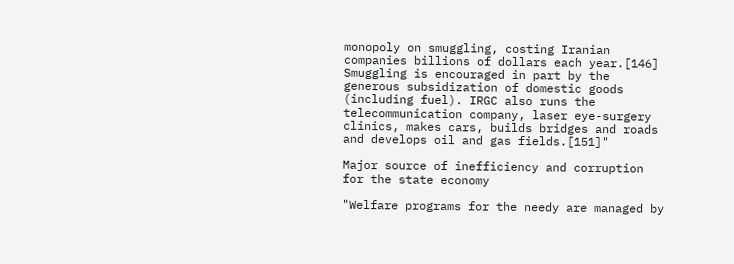monopoly on smuggling, costing Iranian companies billions of dollars each year.[146] Smuggling is encouraged in part by the generous subsidization of domestic goods (including fuel). IRGC also runs the telecommunication company, laser eye-surgery clinics, makes cars, builds bridges and roads and develops oil and gas fields.[151]"

Major source of inefficiency and corruption for the state economy

"Welfare programs for the needy are managed by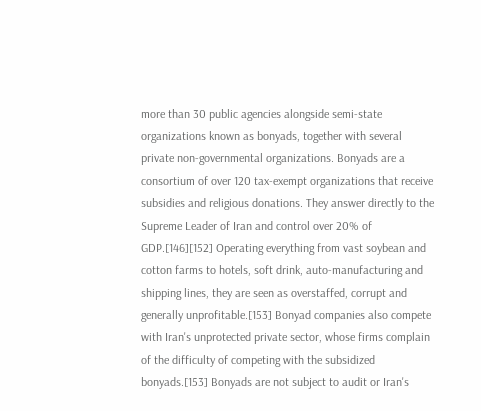more than 30 public agencies alongside semi-state organizations known as bonyads, together with several private non-governmental organizations. Bonyads are a consortium of over 120 tax-exempt organizations that receive subsidies and religious donations. They answer directly to the Supreme Leader of Iran and control over 20% of GDP.[146][152] Operating everything from vast soybean and cotton farms to hotels, soft drink, auto-manufacturing and shipping lines, they are seen as overstaffed, corrupt and generally unprofitable.[153] Bonyad companies also compete with Iran's unprotected private sector, whose firms complain of the difficulty of competing with the subsidized bonyads.[153] Bonyads are not subject to audit or Iran's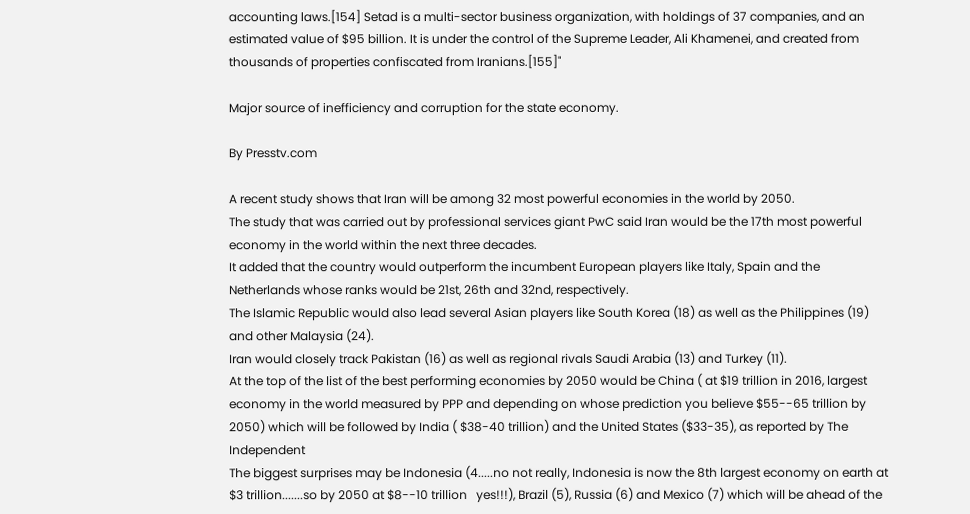accounting laws.[154] Setad is a multi-sector business organization, with holdings of 37 companies, and an estimated value of $95 billion. It is under the control of the Supreme Leader, Ali Khamenei, and created from thousands of properties confiscated from Iranians.[155]"

Major source of inefficiency and corruption for the state economy.

By Presstv.com

A recent study shows that Iran will be among 32 most powerful economies in the world by 2050.
The study that was carried out by professional services giant PwC said Iran would be the 17th most powerful economy in the world within the next three decades.
It added that the country would outperform the incumbent European players like Italy, Spain and the Netherlands whose ranks would be 21st, 26th and 32nd, respectively.
The Islamic Republic would also lead several Asian players like South Korea (18) as well as the Philippines (19) and other Malaysia (24).
Iran would closely track Pakistan (16) as well as regional rivals Saudi Arabia (13) and Turkey (11).
At the top of the list of the best performing economies by 2050 would be China ( at $19 trillion in 2016, largest economy in the world measured by PPP and depending on whose prediction you believe $55--65 trillion by 2050) which will be followed by India ( $38-40 trillion) and the United States ($33-35), as reported by The Independent
The biggest surprises may be Indonesia (4.....no not really, Indonesia is now the 8th largest economy on earth at $3 trillion.......so by 2050 at $8--10 trillion   yes!!!), Brazil (5), Russia (6) and Mexico (7) which will be ahead of the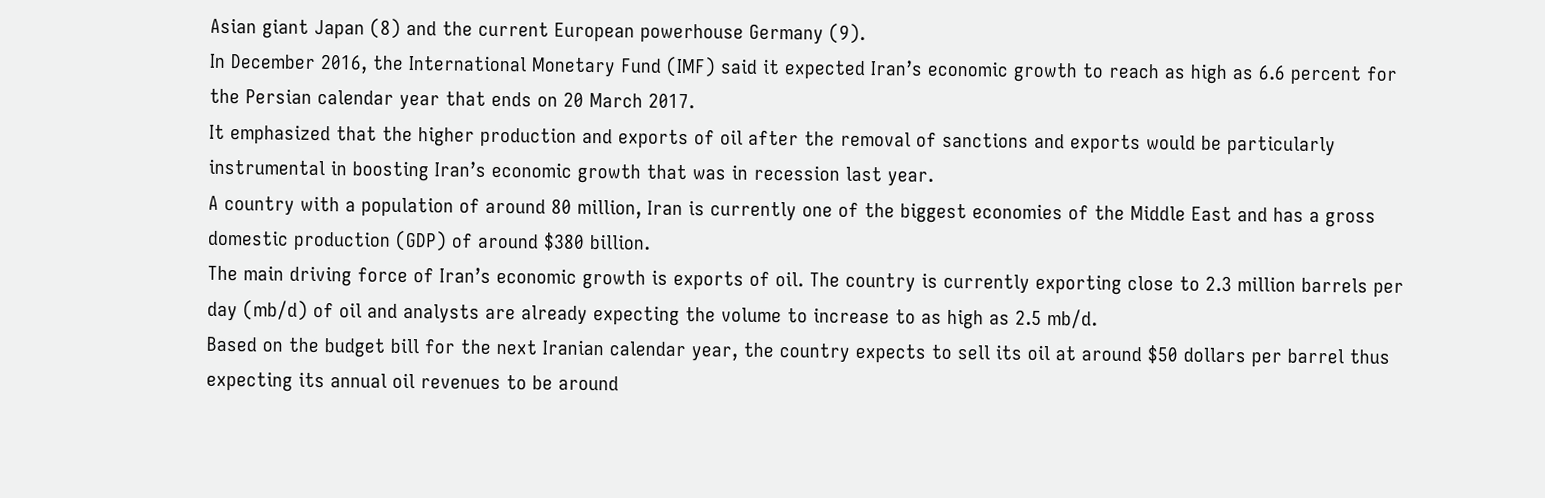Asian giant Japan (8) and the current European powerhouse Germany (9).
In December 2016, the International Monetary Fund (IMF) said it expected Iran’s economic growth to reach as high as 6.6 percent for the Persian calendar year that ends on 20 March 2017.
It emphasized that the higher production and exports of oil after the removal of sanctions and exports would be particularly instrumental in boosting Iran’s economic growth that was in recession last year.
A country with a population of around 80 million, Iran is currently one of the biggest economies of the Middle East and has a gross domestic production (GDP) of around $380 billion.
The main driving force of Iran’s economic growth is exports of oil. The country is currently exporting close to 2.3 million barrels per day (mb/d) of oil and analysts are already expecting the volume to increase to as high as 2.5 mb/d.
Based on the budget bill for the next Iranian calendar year, the country expects to sell its oil at around $50 dollars per barrel thus expecting its annual oil revenues to be around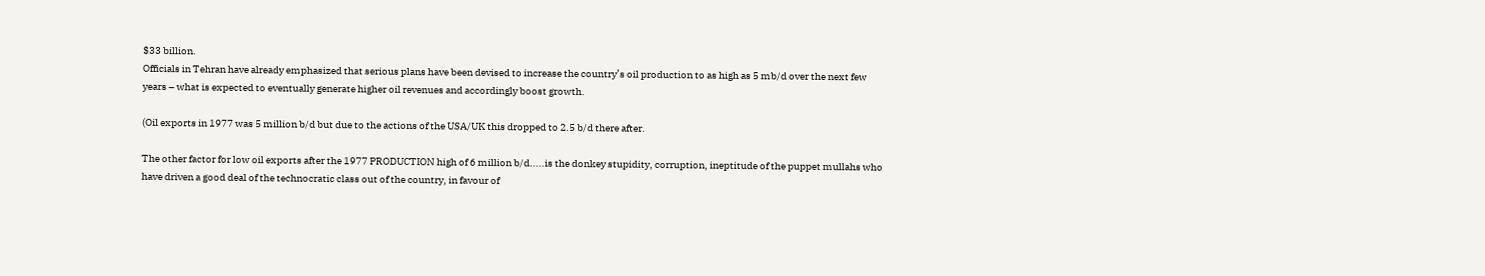$33 billion.
Officials in Tehran have already emphasized that serious plans have been devised to increase the country’s oil production to as high as 5 mb/d over the next few years – what is expected to eventually generate higher oil revenues and accordingly boost growth.

(Oil exports in 1977 was 5 million b/d but due to the actions of the USA/UK this dropped to 2.5 b/d there after.

The other factor for low oil exports after the 1977 PRODUCTION high of 6 million b/d.....is the donkey stupidity, corruption, ineptitude of the puppet mullahs who have driven a good deal of the technocratic class out of the country, in favour of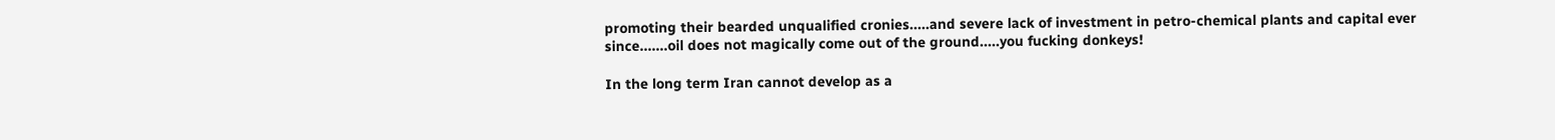promoting their bearded unqualified cronies.....and severe lack of investment in petro-chemical plants and capital ever since.......oil does not magically come out of the ground.....you fucking donkeys!

In the long term Iran cannot develop as a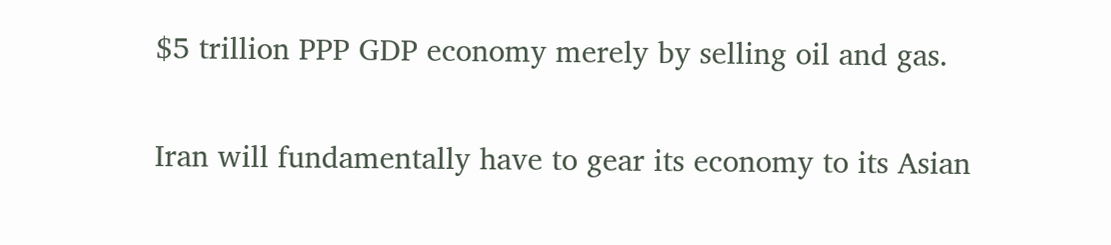$5 trillion PPP GDP economy merely by selling oil and gas.

Iran will fundamentally have to gear its economy to its Asian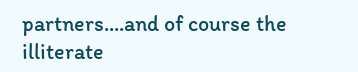partners....and of course the illiterate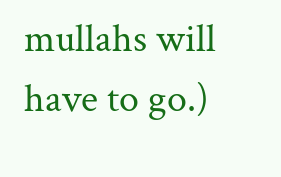mullahs will have to go.)